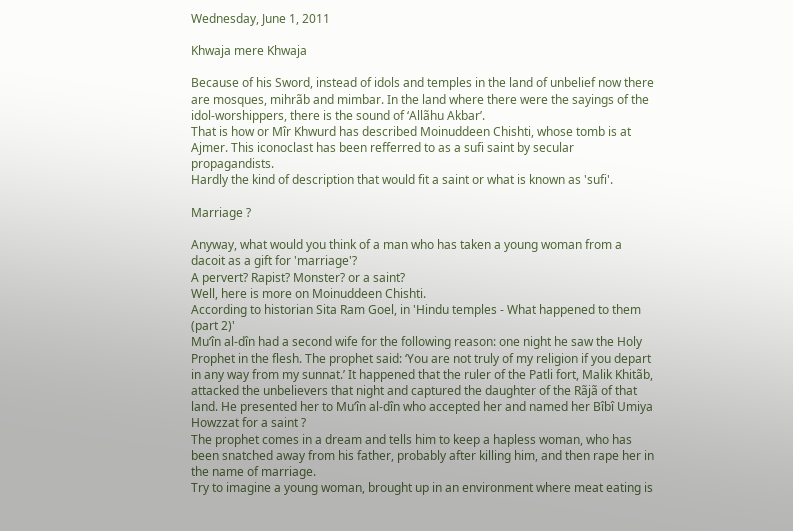Wednesday, June 1, 2011

Khwaja mere Khwaja

Because of his Sword, instead of idols and temples in the land of unbelief now there are mosques, mihrãb and mimbar. In the land where there were the sayings of the idol-worshippers, there is the sound of ‘Allãhu Akbar’.
That is how or Mîr Khwurd has described Moinuddeen Chishti, whose tomb is at Ajmer. This iconoclast has been refferred to as a sufi saint by secular propagandists.
Hardly the kind of description that would fit a saint or what is known as 'sufi'.

Marriage ?

Anyway, what would you think of a man who has taken a young woman from a dacoit as a gift for 'marriage'?
A pervert? Rapist? Monster? or a saint?
Well, here is more on Moinuddeen Chishti.
According to historian Sita Ram Goel, in 'Hindu temples - What happened to them (part 2)'
Mu‘în al-dîn had a second wife for the following reason: one night he saw the Holy Prophet in the flesh. The prophet said: ‘You are not truly of my religion if you depart in any way from my sunnat.’ It happened that the ruler of the Patli fort, Malik Khitãb, attacked the unbelievers that night and captured the daughter of the Rãjã of that land. He presented her to Mu‘în al-dîn who accepted her and named her Bîbî Umiya
Howzzat for a saint ?
The prophet comes in a dream and tells him to keep a hapless woman, who has been snatched away from his father, probably after killing him, and then rape her in the name of marriage.
Try to imagine a young woman, brought up in an environment where meat eating is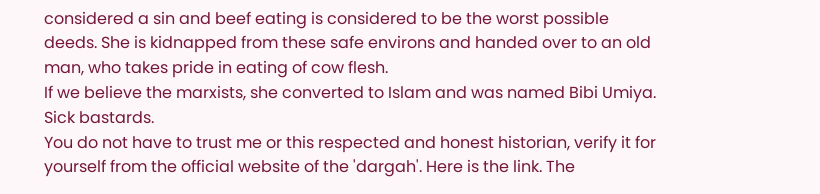considered a sin and beef eating is considered to be the worst possible deeds. She is kidnapped from these safe environs and handed over to an old man, who takes pride in eating of cow flesh.
If we believe the marxists, she converted to Islam and was named Bibi Umiya.
Sick bastards.
You do not have to trust me or this respected and honest historian, verify it for yourself from the official website of the 'dargah'. Here is the link. The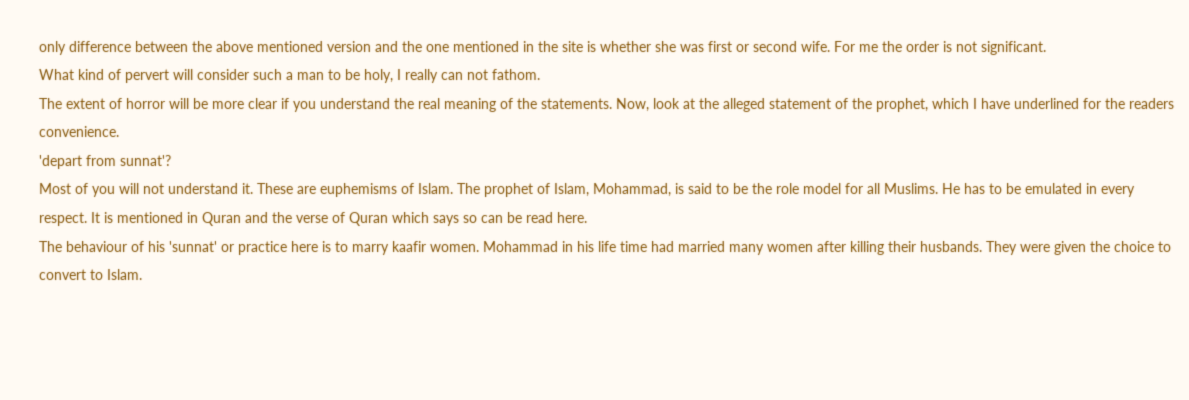only difference between the above mentioned version and the one mentioned in the site is whether she was first or second wife. For me the order is not significant.
What kind of pervert will consider such a man to be holy, I really can not fathom.
The extent of horror will be more clear if you understand the real meaning of the statements. Now, look at the alleged statement of the prophet, which I have underlined for the readers convenience.
'depart from sunnat'?
Most of you will not understand it. These are euphemisms of Islam. The prophet of Islam, Mohammad, is said to be the role model for all Muslims. He has to be emulated in every respect. It is mentioned in Quran and the verse of Quran which says so can be read here.
The behaviour of his 'sunnat' or practice here is to marry kaafir women. Mohammad in his life time had married many women after killing their husbands. They were given the choice to convert to Islam.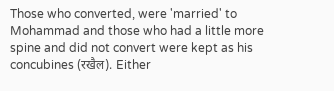Those who converted, were 'married' to Mohammad and those who had a little more spine and did not convert were kept as his concubines (रखैल). Either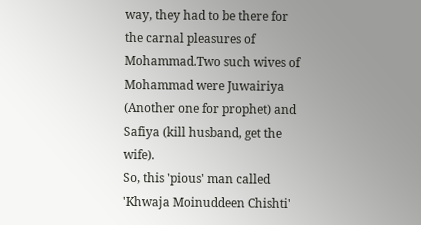way, they had to be there for the carnal pleasures of Mohammad.Two such wives of Mohammad were Juwairiya (Another one for prophet) and Safiya (kill husband, get the wife).
So, this 'pious' man called 'Khwaja Moinuddeen Chishti'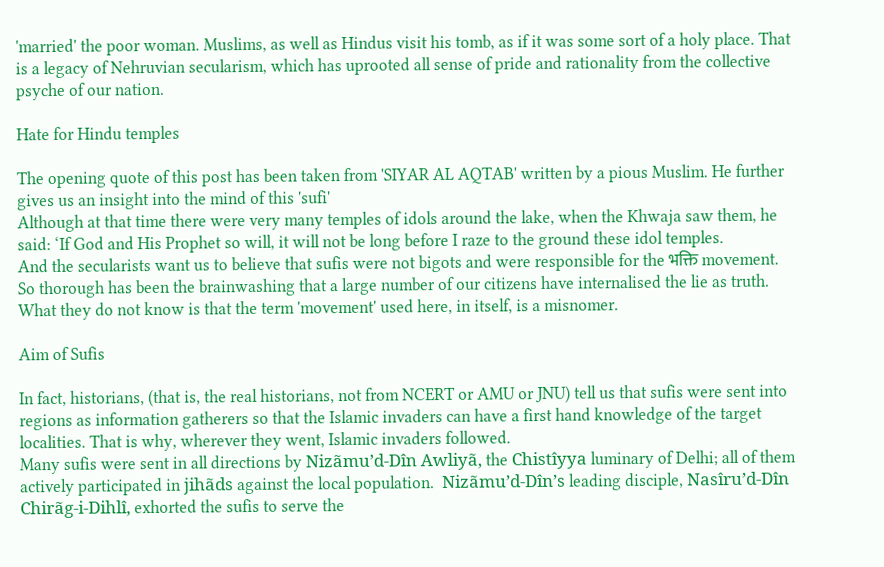'married' the poor woman. Muslims, as well as Hindus visit his tomb, as if it was some sort of a holy place. That is a legacy of Nehruvian secularism, which has uprooted all sense of pride and rationality from the collective psyche of our nation.

Hate for Hindu temples

The opening quote of this post has been taken from 'SIYAR AL AQTAB' written by a pious Muslim. He further gives us an insight into the mind of this 'sufi'
Although at that time there were very many temples of idols around the lake, when the Khwaja saw them, he said: ‘If God and His Prophet so will, it will not be long before I raze to the ground these idol temples.
And the secularists want us to believe that sufis were not bigots and were responsible for the भक्ति movement. So thorough has been the brainwashing that a large number of our citizens have internalised the lie as truth. What they do not know is that the term 'movement' used here, in itself, is a misnomer.

Aim of Sufis

In fact, historians, (that is, the real historians, not from NCERT or AMU or JNU) tell us that sufis were sent into regions as information gatherers so that the Islamic invaders can have a first hand knowledge of the target localities. That is why, wherever they went, Islamic invaders followed.
Many sufis were sent in all directions by Nizãmu’d-Dîn Awliyã, the Chistîyya luminary of Delhi; all of them actively participated in jihãds against the local population.  Nizãmu’d-Dîn’s leading disciple, Nasîru’d-Dîn Chirãg-i-Dihlî, exhorted the sufis to serve the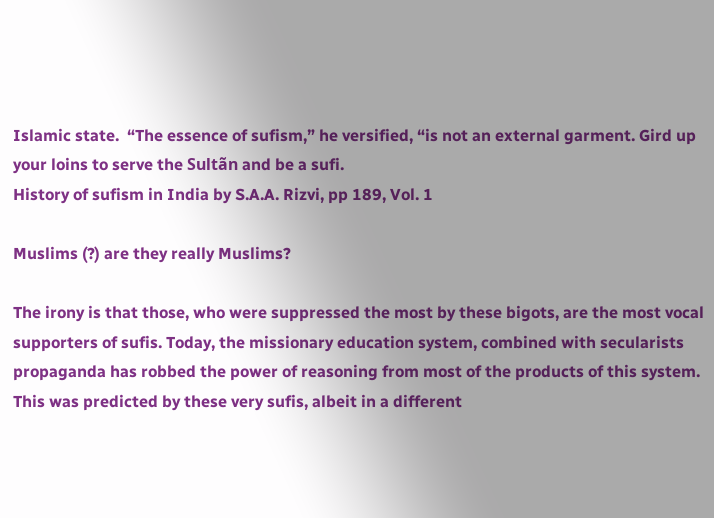Islamic state.  “The essence of sufism,” he versified, “is not an external garment. Gird up your loins to serve the Sultãn and be a sufi.
History of sufism in India by S.A.A. Rizvi, pp 189, Vol. 1

Muslims (?) are they really Muslims?

The irony is that those, who were suppressed the most by these bigots, are the most vocal supporters of sufis. Today, the missionary education system, combined with secularists propaganda has robbed the power of reasoning from most of the products of this system. This was predicted by these very sufis, albeit in a different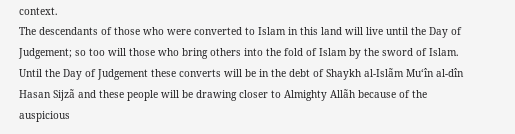context.
The descendants of those who were converted to Islam in this land will live until the Day of Judgement; so too will those who bring others into the fold of Islam by the sword of Islam. Until the Day of Judgement these converts will be in the debt of Shaykh al-Islãm Mu‘în al-dîn Hasan Sijzã and these people will be drawing closer to Almighty Allãh because of the auspicious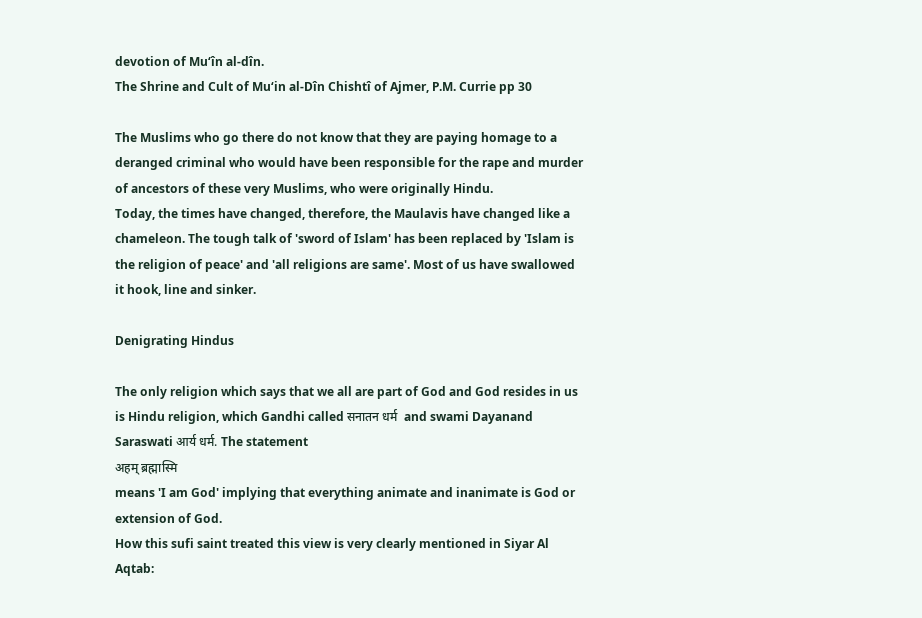devotion of Mu‘în al-dîn.
The Shrine and Cult of Mu‘in al-Dîn Chishtî of Ajmer, P.M. Currie pp 30

The Muslims who go there do not know that they are paying homage to a deranged criminal who would have been responsible for the rape and murder of ancestors of these very Muslims, who were originally Hindu.
Today, the times have changed, therefore, the Maulavis have changed like a chameleon. The tough talk of 'sword of Islam' has been replaced by 'Islam is the religion of peace' and 'all religions are same'. Most of us have swallowed it hook, line and sinker.

Denigrating Hindus

The only religion which says that we all are part of God and God resides in us is Hindu religion, which Gandhi called सनातन धर्म  and swami Dayanand Saraswati आर्य धर्म. The statement
अहम् ब्रह्मास्मि
means 'I am God' implying that everything animate and inanimate is God or extension of God.
How this sufi saint treated this view is very clearly mentioned in Siyar Al Aqtab: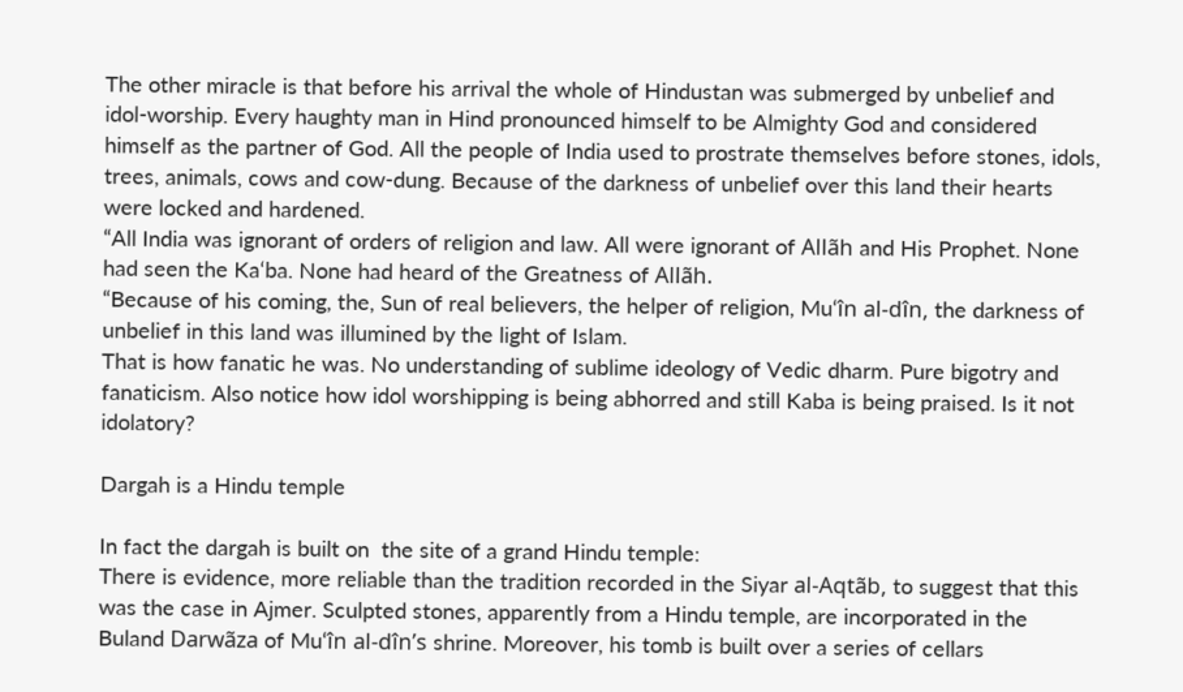The other miracle is that before his arrival the whole of Hindustan was submerged by unbelief and idol-worship. Every haughty man in Hind pronounced himself to be Almighty God and considered himself as the partner of God. All the people of India used to prostrate themselves before stones, idols, trees, animals, cows and cow-dung. Because of the darkness of unbelief over this land their hearts were locked and hardened.
“All India was ignorant of orders of religion and law. All were ignorant of Allãh and His Prophet. None had seen the Ka‘ba. None had heard of the Greatness of Allãh.
“Because of his coming, the, Sun of real believers, the helper of religion, Mu‘în al-dîn, the darkness of unbelief in this land was illumined by the light of Islam.
That is how fanatic he was. No understanding of sublime ideology of Vedic dharm. Pure bigotry and fanaticism. Also notice how idol worshipping is being abhorred and still Kaba is being praised. Is it not idolatory?

Dargah is a Hindu temple

In fact the dargah is built on  the site of a grand Hindu temple:
There is evidence, more reliable than the tradition recorded in the Siyar al-Aqtãb, to suggest that this was the case in Ajmer. Sculpted stones, apparently from a Hindu temple, are incorporated in the Buland Darwãza of Mu‘în al-dîn’s shrine. Moreover, his tomb is built over a series of cellars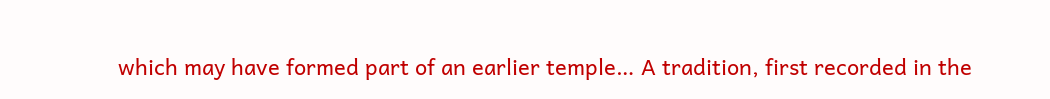which may have formed part of an earlier temple… A tradition, first recorded in the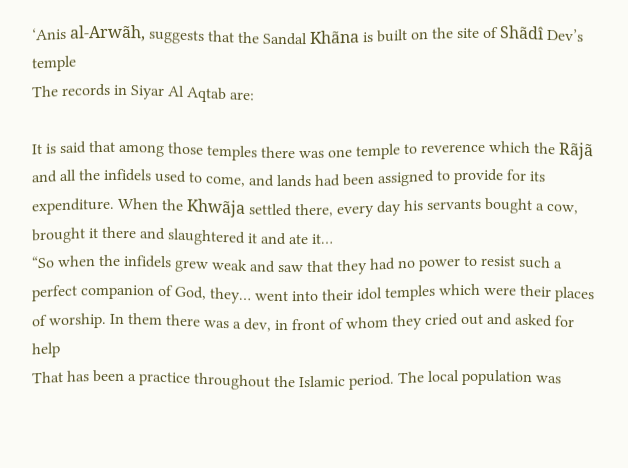‘Anis al-Arwãh, suggests that the Sandal Khãna is built on the site of Shãdî Dev’s temple
The records in Siyar Al Aqtab are:

It is said that among those temples there was one temple to reverence which the Rãjã and all the infidels used to come, and lands had been assigned to provide for its expenditure. When the Khwãja settled there, every day his servants bought a cow, brought it there and slaughtered it and ate it…
“So when the infidels grew weak and saw that they had no power to resist such a perfect companion of God, they… went into their idol temples which were their places of worship. In them there was a dev, in front of whom they cried out and asked for help
That has been a practice throughout the Islamic period. The local population was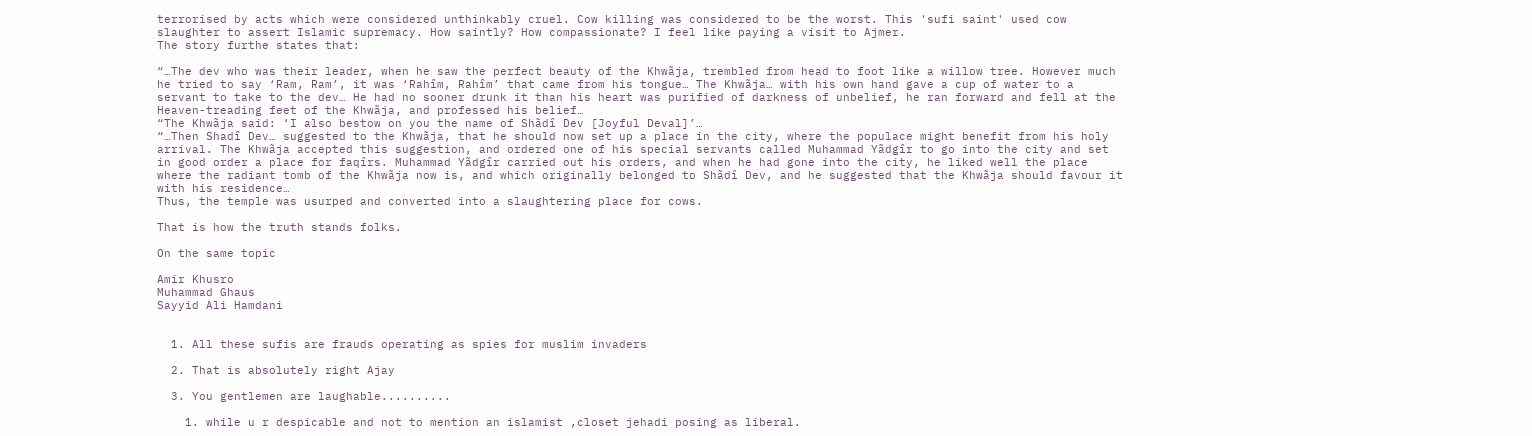terrorised by acts which were considered unthinkably cruel. Cow killing was considered to be the worst. This 'sufi saint' used cow slaughter to assert Islamic supremacy. How saintly? How compassionate? I feel like paying a visit to Ajmer.
The story furthe states that:

“…The dev who was their leader, when he saw the perfect beauty of the Khwãja, trembled from head to foot like a willow tree. However much he tried to say ‘Ram, Ram’, it was ‘Rahîm, Rahîm’ that came from his tongue… The Khwãja… with his own hand gave a cup of water to a servant to take to the dev… He had no sooner drunk it than his heart was purified of darkness of unbelief, he ran forward and fell at the Heaven-treading feet of the Khwãja, and professed his belief…
“The Khwãja said: ‘I also bestow on you the name of Shãdî Dev [Joyful Deval]’…
“…Then Shadî Dev… suggested to the Khwãja, that he should now set up a place in the city, where the populace might benefit from his holy arrival. The Khwãja accepted this suggestion, and ordered one of his special servants called Muhammad Yãdgîr to go into the city and set in good order a place for faqîrs. Muhammad Yãdgîr carried out his orders, and when he had gone into the city, he liked well the place where the radiant tomb of the Khwãja now is, and which originally belonged to Shãdî Dev, and he suggested that the Khwãja should favour it with his residence…
Thus, the temple was usurped and converted into a slaughtering place for cows.

That is how the truth stands folks.

On the same topic

Amir Khusro
Muhammad Ghaus
Sayyid Ali Hamdani


  1. All these sufis are frauds operating as spies for muslim invaders

  2. That is absolutely right Ajay

  3. You gentlemen are laughable..........

    1. while u r despicable and not to mention an islamist ,closet jehadi posing as liberal.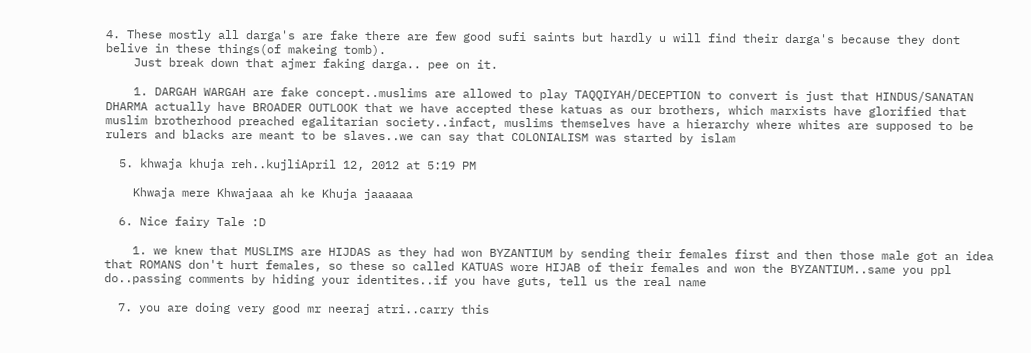4. These mostly all darga's are fake there are few good sufi saints but hardly u will find their darga's because they dont belive in these things(of makeing tomb).
    Just break down that ajmer faking darga.. pee on it.

    1. DARGAH WARGAH are fake concept..muslims are allowed to play TAQQIYAH/DECEPTION to convert is just that HINDUS/SANATAN DHARMA actually have BROADER OUTLOOK that we have accepted these katuas as our brothers, which marxists have glorified that muslim brotherhood preached egalitarian society..infact, muslims themselves have a hierarchy where whites are supposed to be rulers and blacks are meant to be slaves..we can say that COLONIALISM was started by islam

  5. khwaja khuja reh..kujliApril 12, 2012 at 5:19 PM

    Khwaja mere Khwajaaa ah ke Khuja jaaaaaa

  6. Nice fairy Tale :D

    1. we knew that MUSLIMS are HIJDAS as they had won BYZANTIUM by sending their females first and then those male got an idea that ROMANS don't hurt females, so these so called KATUAS wore HIJAB of their females and won the BYZANTIUM..same you ppl do..passing comments by hiding your identites..if you have guts, tell us the real name

  7. you are doing very good mr neeraj atri..carry this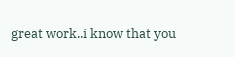great work..i know that you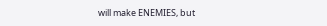will make ENEMIES, but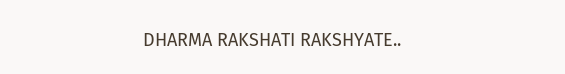DHARMA RAKSHATI RAKSHYATE..